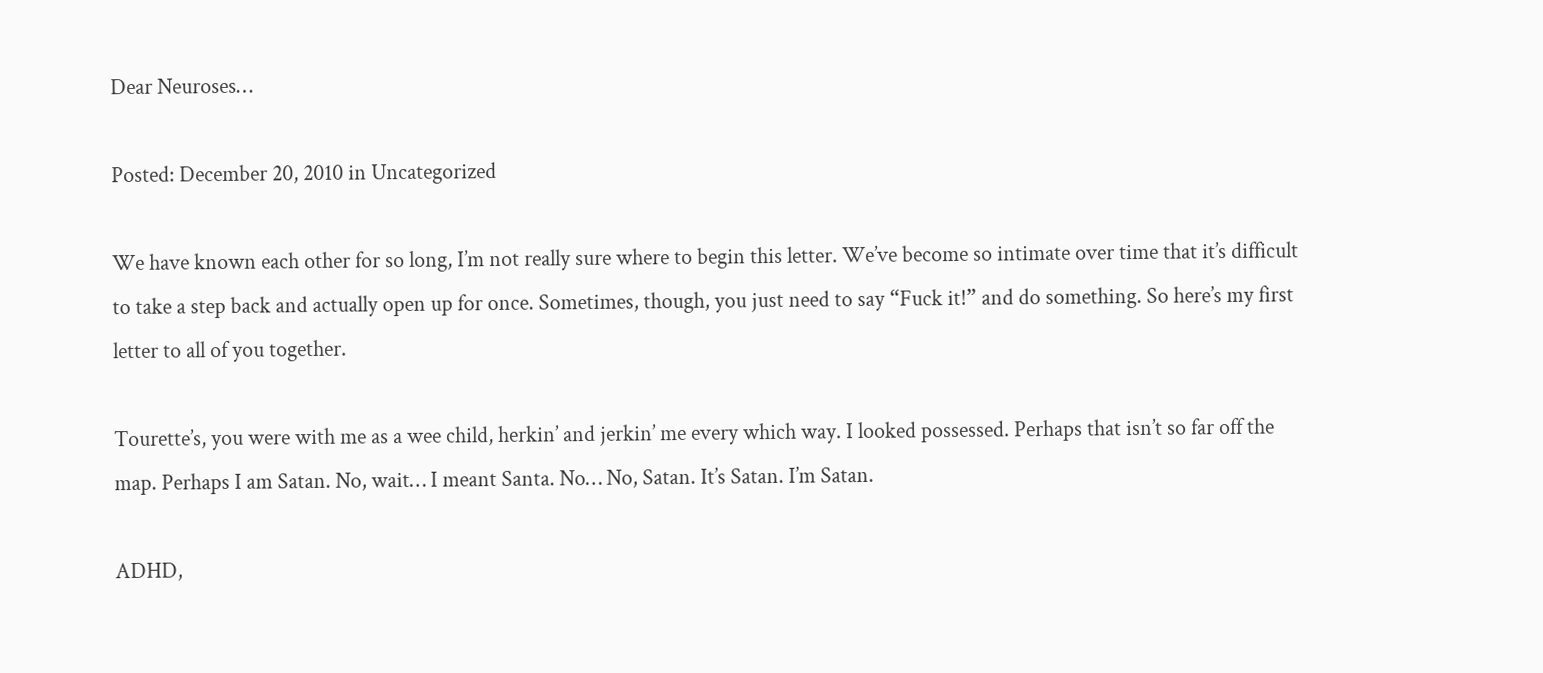Dear Neuroses…

Posted: December 20, 2010 in Uncategorized

We have known each other for so long, I’m not really sure where to begin this letter. We’ve become so intimate over time that it’s difficult to take a step back and actually open up for once. Sometimes, though, you just need to say “Fuck it!” and do something. So here’s my first letter to all of you together.

Tourette’s, you were with me as a wee child, herkin’ and jerkin’ me every which way. I looked possessed. Perhaps that isn’t so far off the map. Perhaps I am Satan. No, wait… I meant Santa. No… No, Satan. It’s Satan. I’m Satan.

ADHD,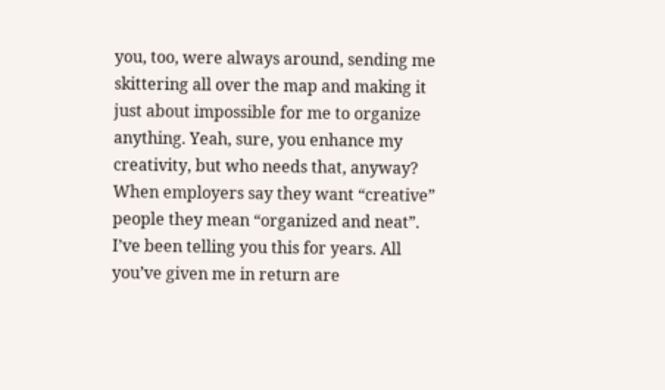you, too, were always around, sending me skittering all over the map and making it just about impossible for me to organize anything. Yeah, sure, you enhance my creativity, but who needs that, anyway? When employers say they want “creative” people they mean “organized and neat”. I’ve been telling you this for years. All you’ve given me in return are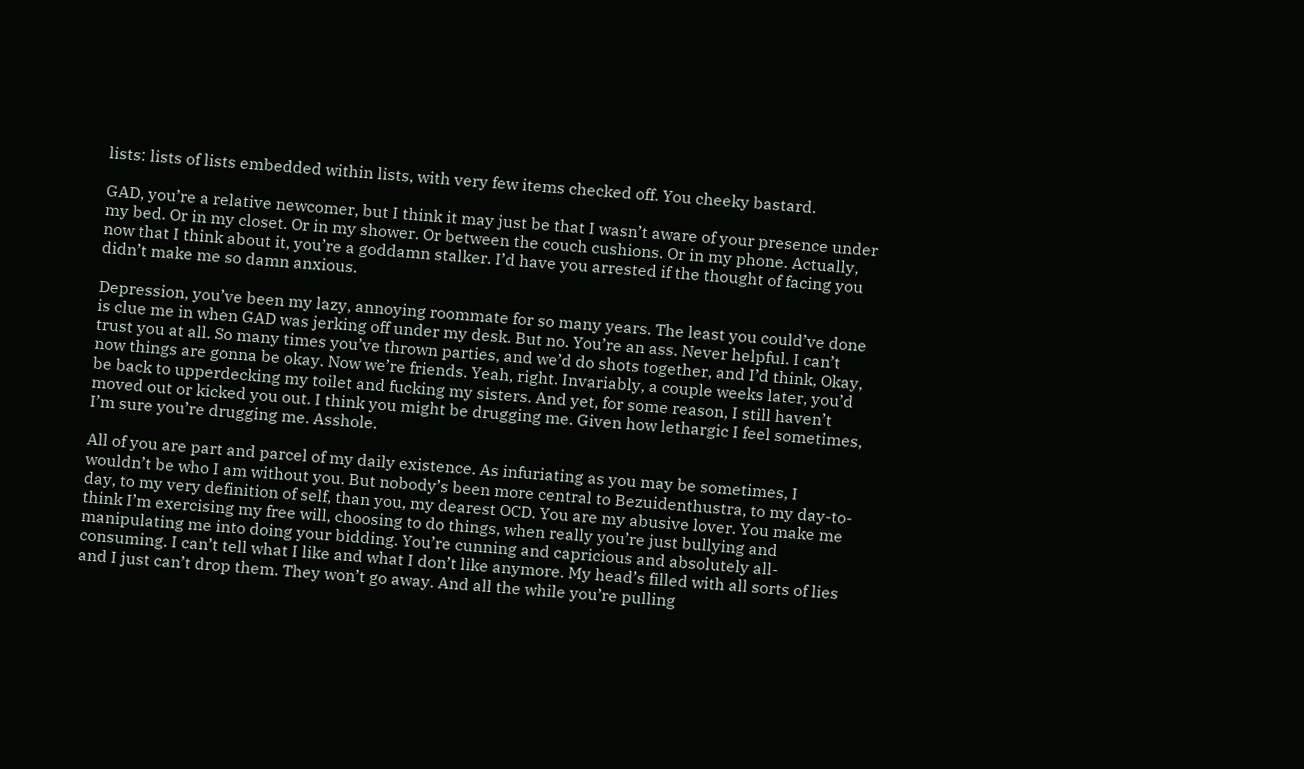lists: lists of lists embedded within lists, with very few items checked off. You cheeky bastard.

GAD, you’re a relative newcomer, but I think it may just be that I wasn’t aware of your presence under my bed. Or in my closet. Or in my shower. Or between the couch cushions. Or in my phone. Actually, now that I think about it, you’re a goddamn stalker. I’d have you arrested if the thought of facing you didn’t make me so damn anxious.

Depression, you’ve been my lazy, annoying roommate for so many years. The least you could’ve done is clue me in when GAD was jerking off under my desk. But no. You’re an ass. Never helpful. I can’t trust you at all. So many times you’ve thrown parties, and we’d do shots together, and I’d think, Okay, now things are gonna be okay. Now we’re friends. Yeah, right. Invariably, a couple weeks later, you’d be back to upperdecking my toilet and fucking my sisters. And yet, for some reason, I still haven’t moved out or kicked you out. I think you might be drugging me. Given how lethargic I feel sometimes, I’m sure you’re drugging me. Asshole.

All of you are part and parcel of my daily existence. As infuriating as you may be sometimes, I wouldn’t be who I am without you. But nobody’s been more central to Bezuidenthustra, to my day-to-day, to my very definition of self, than you, my dearest OCD. You are my abusive lover. You make me think I’m exercising my free will, choosing to do things, when really you’re just bullying and manipulating me into doing your bidding. You’re cunning and capricious and absolutely all-consuming. I can’t tell what I like and what I don’t like anymore. My head’s filled with all sorts of lies and I just can’t drop them. They won’t go away. And all the while you’re pulling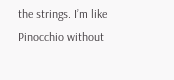the strings. I’m like Pinocchio without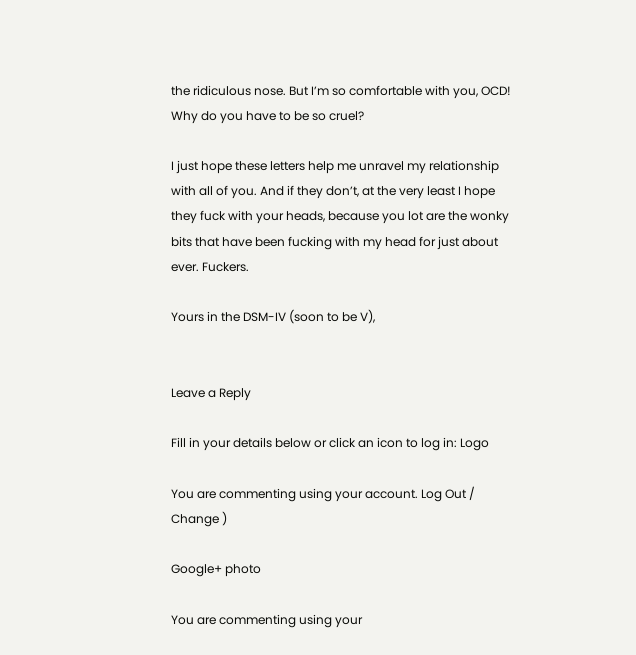the ridiculous nose. But I’m so comfortable with you, OCD! Why do you have to be so cruel?

I just hope these letters help me unravel my relationship with all of you. And if they don’t, at the very least I hope they fuck with your heads, because you lot are the wonky bits that have been fucking with my head for just about ever. Fuckers.

Yours in the DSM-IV (soon to be V),


Leave a Reply

Fill in your details below or click an icon to log in: Logo

You are commenting using your account. Log Out /  Change )

Google+ photo

You are commenting using your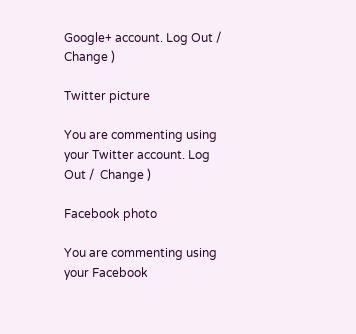Google+ account. Log Out /  Change )

Twitter picture

You are commenting using your Twitter account. Log Out /  Change )

Facebook photo

You are commenting using your Facebook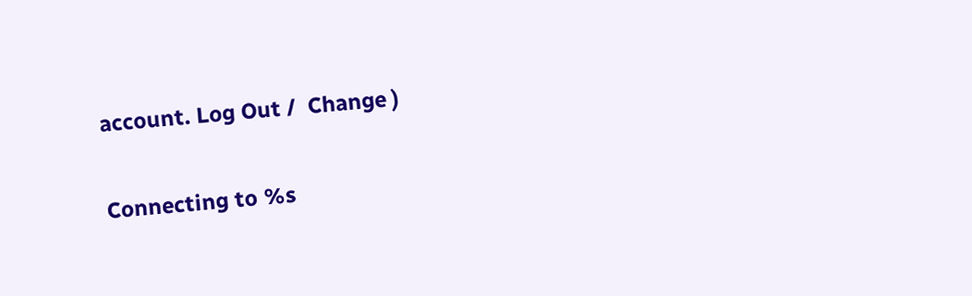account. Log Out /  Change )

Connecting to %s